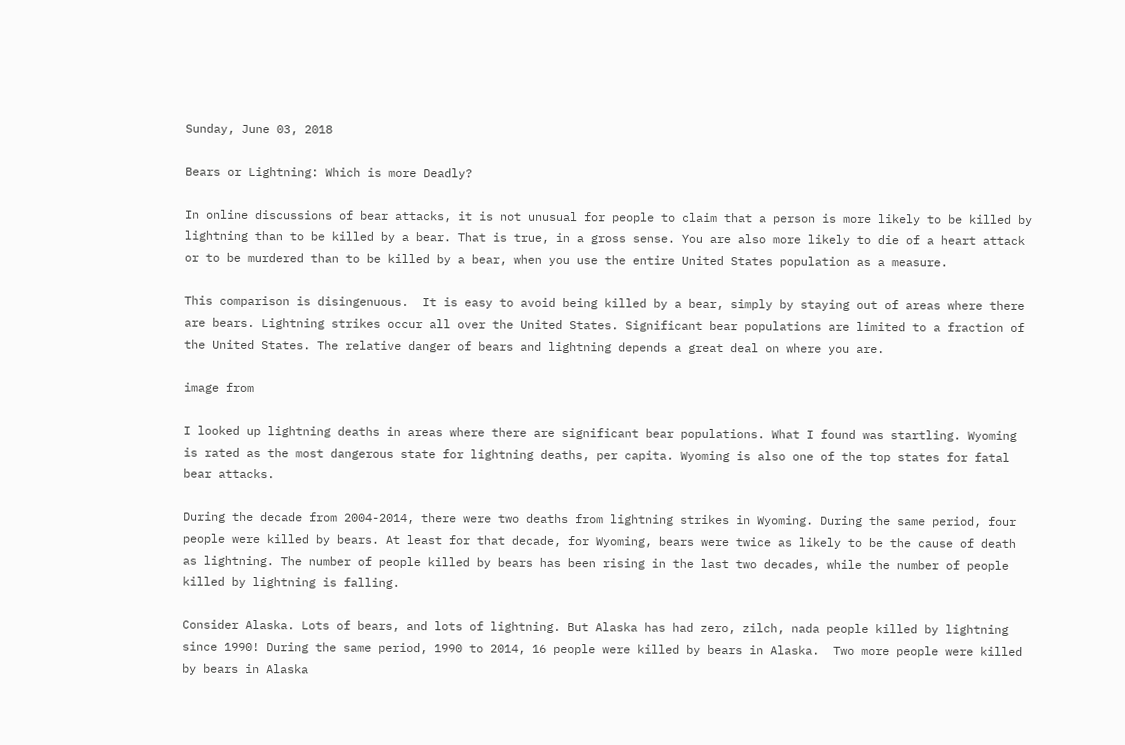Sunday, June 03, 2018

Bears or Lightning: Which is more Deadly?

In online discussions of bear attacks, it is not unusual for people to claim that a person is more likely to be killed by lightning than to be killed by a bear. That is true, in a gross sense. You are also more likely to die of a heart attack or to be murdered than to be killed by a bear, when you use the entire United States population as a measure.

This comparison is disingenuous.  It is easy to avoid being killed by a bear, simply by staying out of areas where there are bears. Lightning strikes occur all over the United States. Significant bear populations are limited to a fraction of the United States. The relative danger of bears and lightning depends a great deal on where you are.

image from

I looked up lightning deaths in areas where there are significant bear populations. What I found was startling. Wyoming is rated as the most dangerous state for lightning deaths, per capita. Wyoming is also one of the top states for fatal bear attacks.

During the decade from 2004-2014, there were two deaths from lightning strikes in Wyoming. During the same period, four people were killed by bears. At least for that decade, for Wyoming, bears were twice as likely to be the cause of death as lightning. The number of people killed by bears has been rising in the last two decades, while the number of people killed by lightning is falling.

Consider Alaska. Lots of bears, and lots of lightning. But Alaska has had zero, zilch, nada people killed by lightning since 1990! During the same period, 1990 to 2014, 16 people were killed by bears in Alaska.  Two more people were killed by bears in Alaska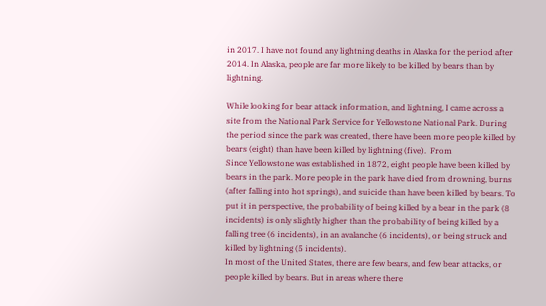in 2017. I have not found any lightning deaths in Alaska for the period after 2014. In Alaska, people are far more likely to be killed by bears than by lightning.

While looking for bear attack information, and lightning, I came across a site from the National Park Service for Yellowstone National Park. During the period since the park was created, there have been more people killed by bears (eight) than have been killed by lightning (five).  From
Since Yellowstone was established in 1872, eight people have been killed by bears in the park. More people in the park have died from drowning, burns (after falling into hot springs), and suicide than have been killed by bears. To put it in perspective, the probability of being killed by a bear in the park (8 incidents) is only slightly higher than the probability of being killed by a falling tree (6 incidents), in an avalanche (6 incidents), or being struck and killed by lightning (5 incidents).
In most of the United States, there are few bears, and few bear attacks, or people killed by bears. But in areas where there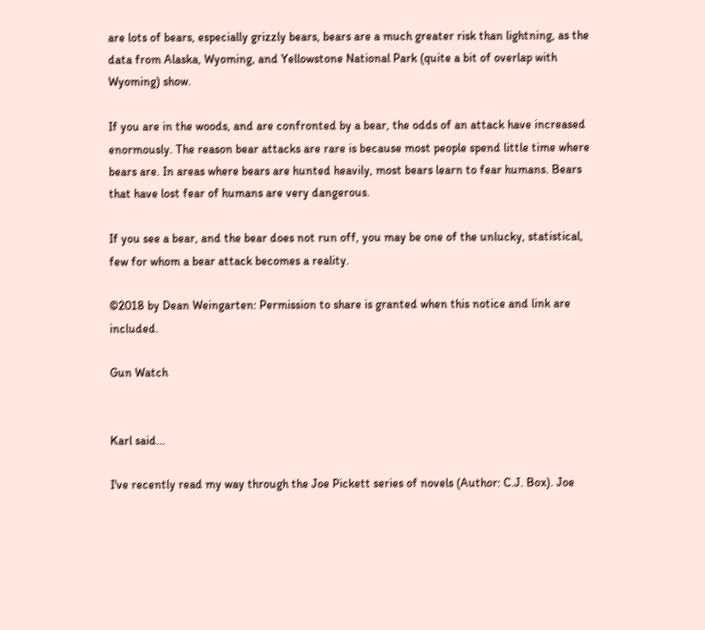are lots of bears, especially grizzly bears, bears are a much greater risk than lightning, as the data from Alaska, Wyoming, and Yellowstone National Park (quite a bit of overlap with Wyoming) show.

If you are in the woods, and are confronted by a bear, the odds of an attack have increased enormously. The reason bear attacks are rare is because most people spend little time where bears are. In areas where bears are hunted heavily, most bears learn to fear humans. Bears that have lost fear of humans are very dangerous.

If you see a bear, and the bear does not run off, you may be one of the unlucky, statistical, few for whom a bear attack becomes a reality.

©2018 by Dean Weingarten: Permission to share is granted when this notice and link are included.

Gun Watch


Karl said...

I've recently read my way through the Joe Pickett series of novels (Author: C.J. Box). Joe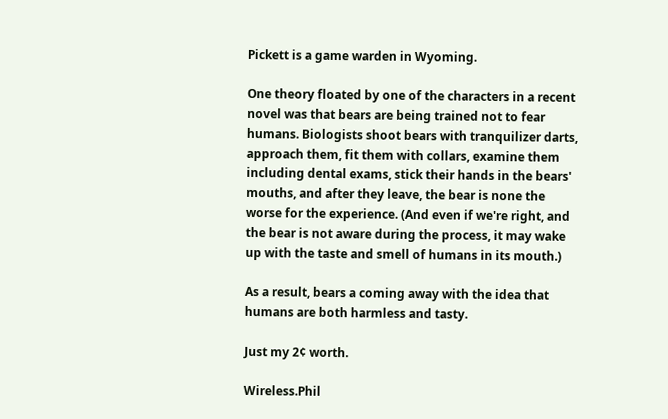Pickett is a game warden in Wyoming.

One theory floated by one of the characters in a recent novel was that bears are being trained not to fear humans. Biologists shoot bears with tranquilizer darts, approach them, fit them with collars, examine them including dental exams, stick their hands in the bears' mouths, and after they leave, the bear is none the worse for the experience. (And even if we're right, and the bear is not aware during the process, it may wake up with the taste and smell of humans in its mouth.)

As a result, bears a coming away with the idea that humans are both harmless and tasty.

Just my 2¢ worth.

Wireless.Phil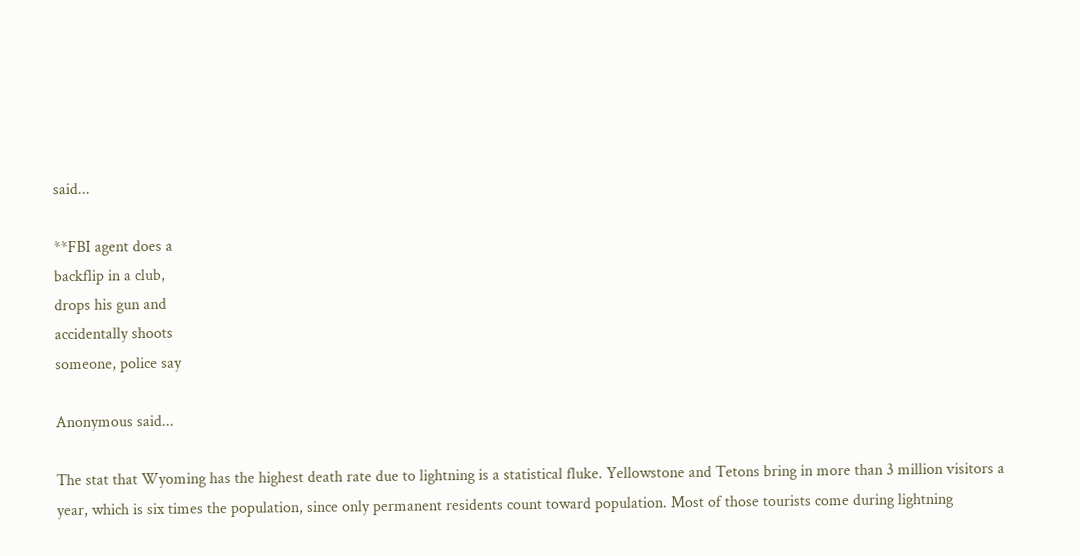said...

**FBI agent does a
backflip in a club,
drops his gun and
accidentally shoots
someone, police say

Anonymous said...

The stat that Wyoming has the highest death rate due to lightning is a statistical fluke. Yellowstone and Tetons bring in more than 3 million visitors a year, which is six times the population, since only permanent residents count toward population. Most of those tourists come during lightning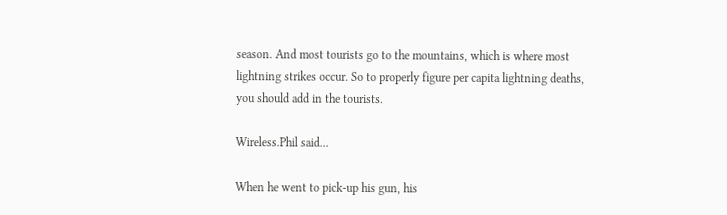season. And most tourists go to the mountains, which is where most lightning strikes occur. So to properly figure per capita lightning deaths, you should add in the tourists.

Wireless.Phil said...

When he went to pick-up his gun, his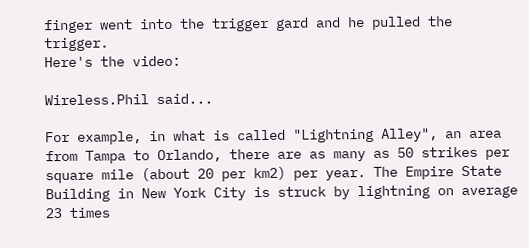finger went into the trigger gard and he pulled the trigger.
Here's the video:

Wireless.Phil said...

For example, in what is called "Lightning Alley", an area from Tampa to Orlando, there are as many as 50 strikes per square mile (about 20 per km2) per year. The Empire State Building in New York City is struck by lightning on average 23 times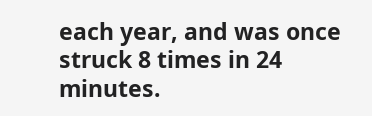each year, and was once struck 8 times in 24 minutes.